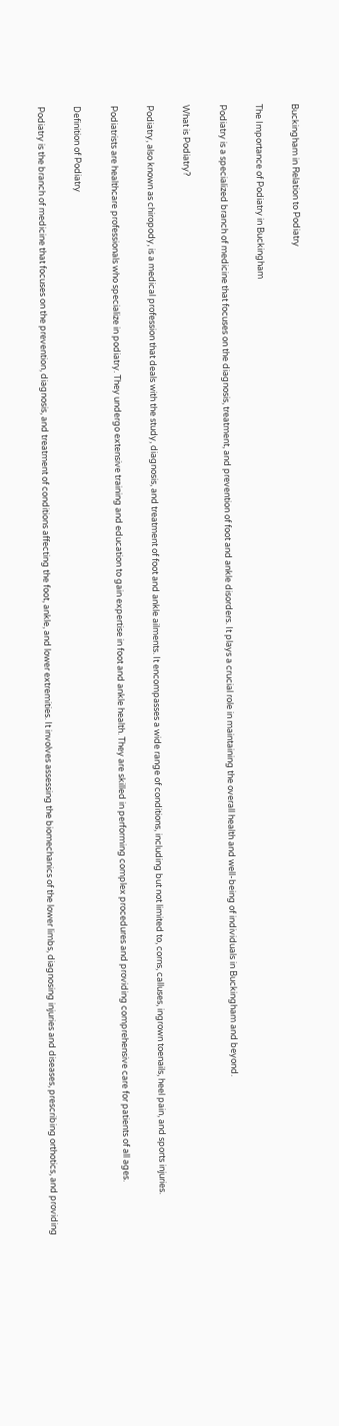Buckingham in Relation to Podiatry

The Importance of Podiatry in Buckingham

Podiatry is a specialized branch of medicine that focuses on the diagnosis, treatment, and prevention of foot and ankle disorders. It plays a crucial role in maintaining the overall health and well-being of individuals in Buckingham and beyond.

What is Podiatry?

Podiatry, also known as chiropody, is a medical profession that deals with the study, diagnosis, and treatment of foot and ankle ailments. It encompasses a wide range of conditions, including but not limited to, corns, calluses, ingrown toenails, heel pain, and sports injuries.

Podiatrists are healthcare professionals who specialize in podiatry. They undergo extensive training and education to gain expertise in foot and ankle health. They are skilled in performing complex procedures and providing comprehensive care for patients of all ages.

Definition of Podiatry

Podiatry is the branch of medicine that focuses on the prevention, diagnosis, and treatment of conditions affecting the foot, ankle, and lower extremities. It involves assessing the biomechanics of the lower limbs, diagnosing injuries and diseases, prescribing orthotics, and providing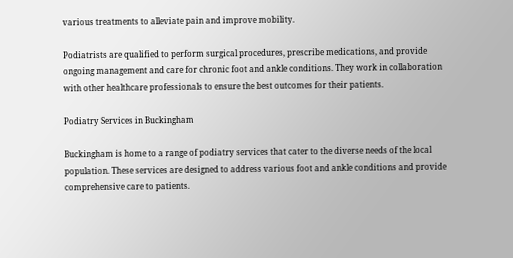various treatments to alleviate pain and improve mobility.

Podiatrists are qualified to perform surgical procedures, prescribe medications, and provide ongoing management and care for chronic foot and ankle conditions. They work in collaboration with other healthcare professionals to ensure the best outcomes for their patients.

Podiatry Services in Buckingham

Buckingham is home to a range of podiatry services that cater to the diverse needs of the local population. These services are designed to address various foot and ankle conditions and provide comprehensive care to patients.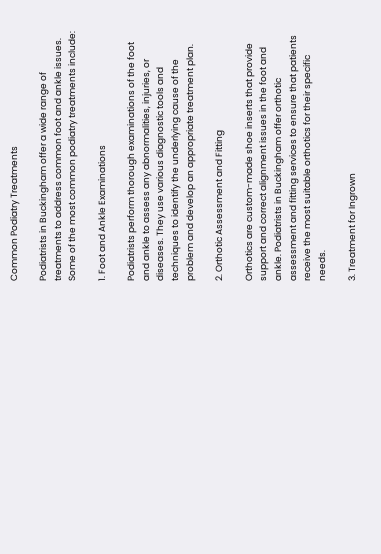Common Podiatry Treatments

Podiatrists in Buckingham offer a wide range of treatments to address common foot and ankle issues. Some of the most common podiatry treatments include:

1. Foot and Ankle Examinations

Podiatrists perform thorough examinations of the foot and ankle to assess any abnormalities, injuries, or diseases. They use various diagnostic tools and techniques to identify the underlying cause of the problem and develop an appropriate treatment plan.

2. Orthotic Assessment and Fitting

Orthotics are custom-made shoe inserts that provide support and correct alignment issues in the foot and ankle. Podiatrists in Buckingham offer orthotic assessment and fitting services to ensure that patients receive the most suitable orthotics for their specific needs.

3. Treatment for Ingrown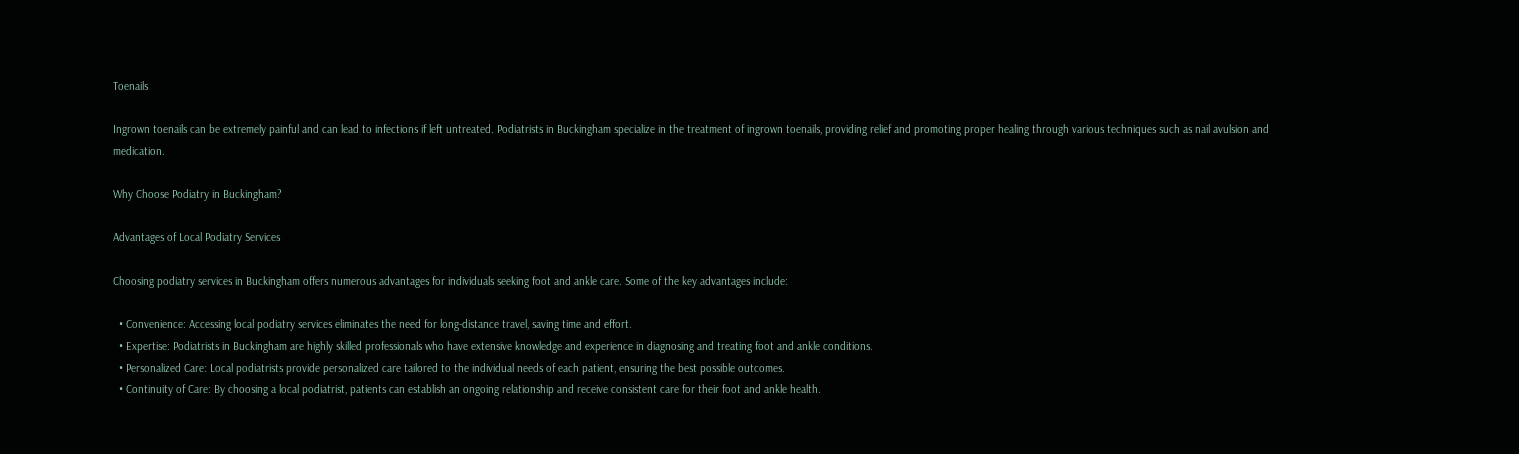Toenails

Ingrown toenails can be extremely painful and can lead to infections if left untreated. Podiatrists in Buckingham specialize in the treatment of ingrown toenails, providing relief and promoting proper healing through various techniques such as nail avulsion and medication.

Why Choose Podiatry in Buckingham?

Advantages of Local Podiatry Services

Choosing podiatry services in Buckingham offers numerous advantages for individuals seeking foot and ankle care. Some of the key advantages include:

  • Convenience: Accessing local podiatry services eliminates the need for long-distance travel, saving time and effort.
  • Expertise: Podiatrists in Buckingham are highly skilled professionals who have extensive knowledge and experience in diagnosing and treating foot and ankle conditions.
  • Personalized Care: Local podiatrists provide personalized care tailored to the individual needs of each patient, ensuring the best possible outcomes.
  • Continuity of Care: By choosing a local podiatrist, patients can establish an ongoing relationship and receive consistent care for their foot and ankle health.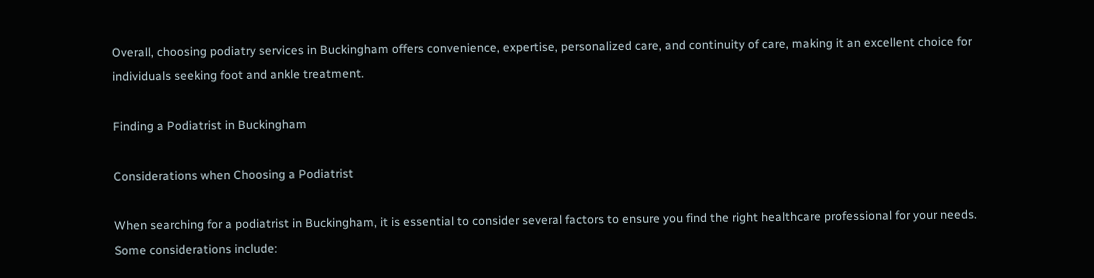Overall, choosing podiatry services in Buckingham offers convenience, expertise, personalized care, and continuity of care, making it an excellent choice for individuals seeking foot and ankle treatment.

Finding a Podiatrist in Buckingham

Considerations when Choosing a Podiatrist

When searching for a podiatrist in Buckingham, it is essential to consider several factors to ensure you find the right healthcare professional for your needs. Some considerations include: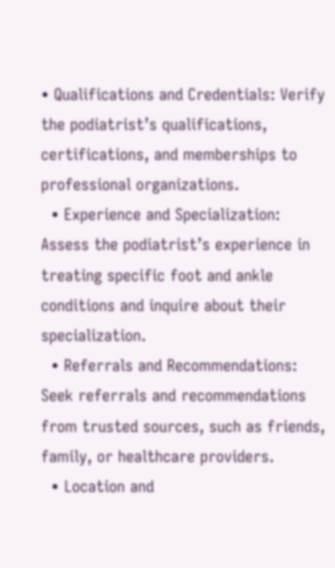• Qualifications and Credentials: Verify the podiatrist’s qualifications, certifications, and memberships to professional organizations.
  • Experience and Specialization: Assess the podiatrist’s experience in treating specific foot and ankle conditions and inquire about their specialization.
  • Referrals and Recommendations: Seek referrals and recommendations from trusted sources, such as friends, family, or healthcare providers.
  • Location and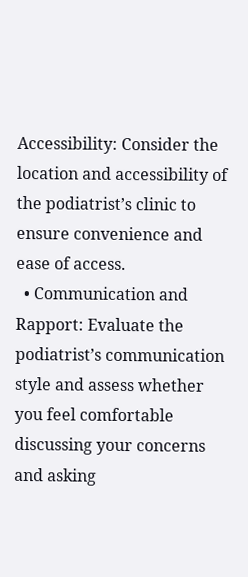Accessibility: Consider the location and accessibility of the podiatrist’s clinic to ensure convenience and ease of access.
  • Communication and Rapport: Evaluate the podiatrist’s communication style and assess whether you feel comfortable discussing your concerns and asking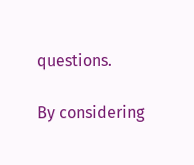questions.

By considering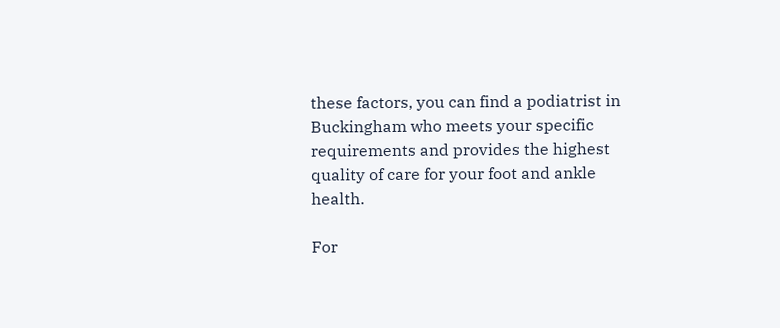these factors, you can find a podiatrist in Buckingham who meets your specific requirements and provides the highest quality of care for your foot and ankle health.

For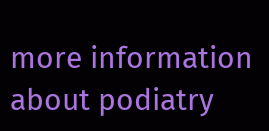more information about podiatry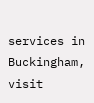services in Buckingham, visit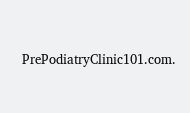PrePodiatryClinic101.com.